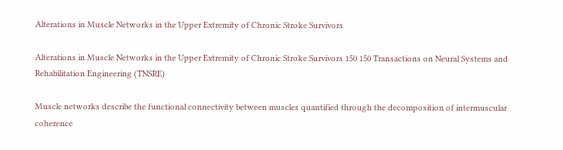Alterations in Muscle Networks in the Upper Extremity of Chronic Stroke Survivors

Alterations in Muscle Networks in the Upper Extremity of Chronic Stroke Survivors 150 150 Transactions on Neural Systems and Rehabilitation Engineering (TNSRE)

Muscle networks describe the functional connectivity between muscles quantified through the decomposition of intermuscular coherence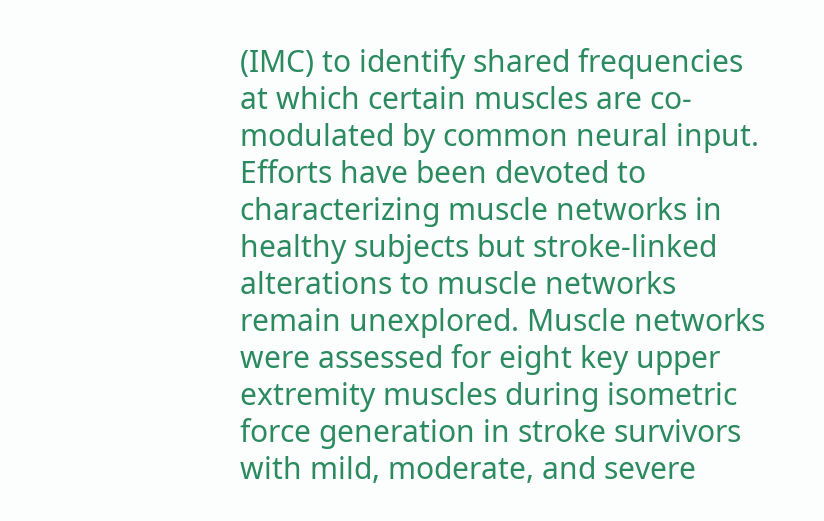(IMC) to identify shared frequencies at which certain muscles are co-modulated by common neural input. Efforts have been devoted to characterizing muscle networks in healthy subjects but stroke-linked alterations to muscle networks remain unexplored. Muscle networks were assessed for eight key upper extremity muscles during isometric force generation in stroke survivors with mild, moderate, and severe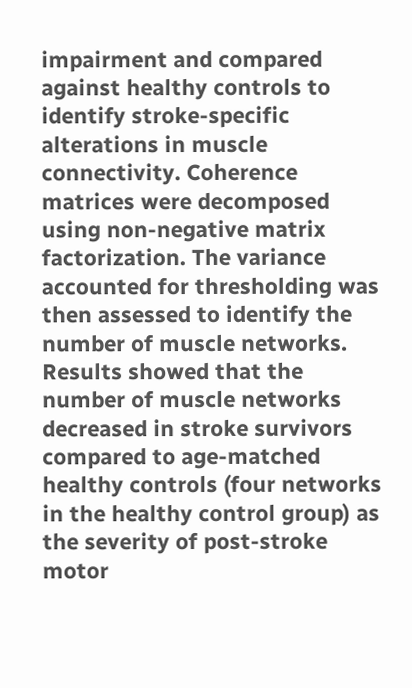impairment and compared against healthy controls to identify stroke-specific alterations in muscle connectivity. Coherence matrices were decomposed using non-negative matrix factorization. The variance accounted for thresholding was then assessed to identify the number of muscle networks. Results showed that the number of muscle networks decreased in stroke survivors compared to age-matched healthy controls (four networks in the healthy control group) as the severity of post-stroke motor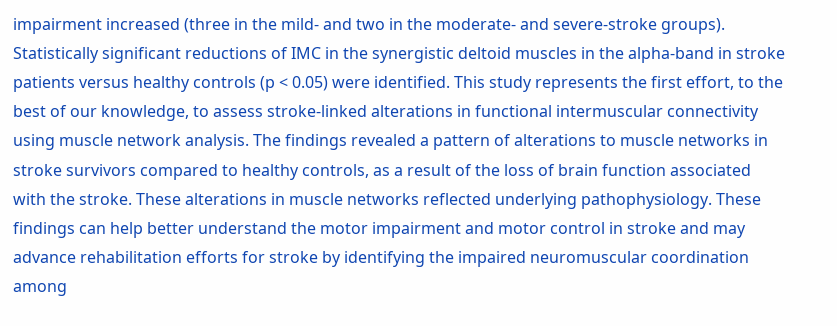impairment increased (three in the mild- and two in the moderate- and severe-stroke groups). Statistically significant reductions of IMC in the synergistic deltoid muscles in the alpha-band in stroke patients versus healthy controls (p < 0.05) were identified. This study represents the first effort, to the best of our knowledge, to assess stroke-linked alterations in functional intermuscular connectivity using muscle network analysis. The findings revealed a pattern of alterations to muscle networks in stroke survivors compared to healthy controls, as a result of the loss of brain function associated with the stroke. These alterations in muscle networks reflected underlying pathophysiology. These findings can help better understand the motor impairment and motor control in stroke and may advance rehabilitation efforts for stroke by identifying the impaired neuromuscular coordination among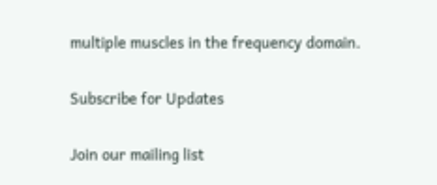multiple muscles in the frequency domain.

Subscribe for Updates

Join our mailing list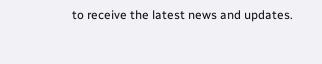to receive the latest news and updates.